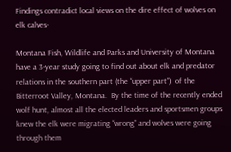Findings contradict local views on the dire effect of wolves on elk calves-

Montana Fish, Wildlife and Parks and University of Montana have a 3-year study going to find out about elk and predator relations in the southern part (the “upper part”)  of the Bitterroot Valley, Montana.  By the time of the recently ended  wolf hunt, almost all the elected leaders and sportsmen groups knew the elk were migrating “wrong” and wolves were going through them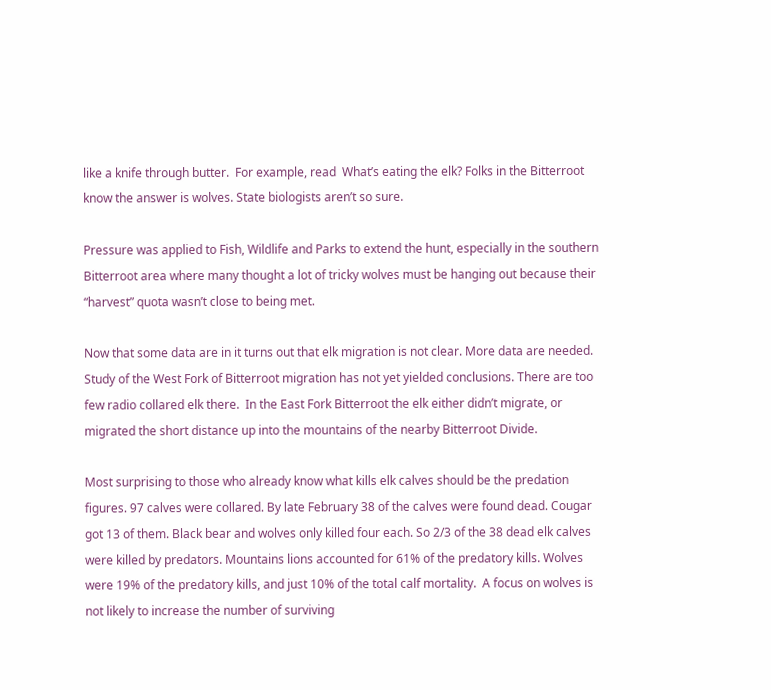like a knife through butter.  For example, read  What’s eating the elk? Folks in the Bitterroot know the answer is wolves. State biologists aren’t so sure.

Pressure was applied to Fish, Wildlife and Parks to extend the hunt, especially in the southern Bitterroot area where many thought a lot of tricky wolves must be hanging out because their “harvest” quota wasn’t close to being met.

Now that some data are in it turns out that elk migration is not clear. More data are needed.  Study of the West Fork of Bitterroot migration has not yet yielded conclusions. There are too few radio collared elk there.  In the East Fork Bitterroot the elk either didn’t migrate, or migrated the short distance up into the mountains of the nearby Bitterroot Divide.

Most surprising to those who already know what kills elk calves should be the predation figures. 97 calves were collared. By late February 38 of the calves were found dead. Cougar got 13 of them. Black bear and wolves only killed four each. So 2/3 of the 38 dead elk calves were killed by predators. Mountains lions accounted for 61% of the predatory kills. Wolves were 19% of the predatory kills, and just 10% of the total calf mortality.  A focus on wolves is not likely to increase the number of surviving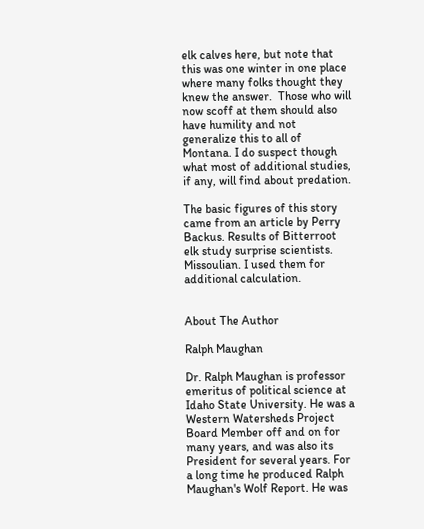elk calves here, but note that this was one winter in one place where many folks thought they knew the answer.  Those who will now scoff at them should also have humility and not generalize this to all of Montana. I do suspect though what most of additional studies, if any, will find about predation.

The basic figures of this story came from an article by Perry Backus. Results of Bitterroot elk study surprise scientists. Missoulian. I used them for additional calculation.


About The Author

Ralph Maughan

Dr. Ralph Maughan is professor emeritus of political science at Idaho State University. He was a Western Watersheds Project Board Member off and on for many years, and was also its President for several years. For a long time he produced Ralph Maughan's Wolf Report. He was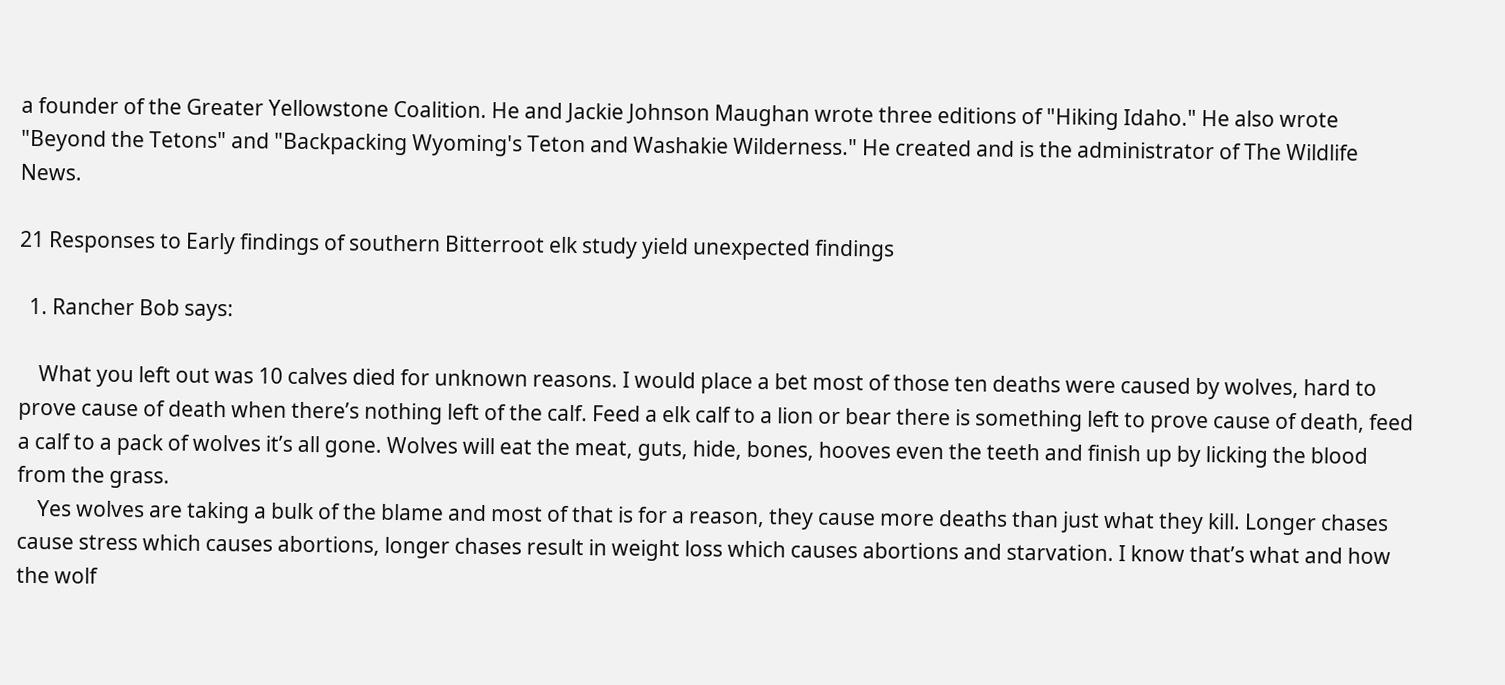a founder of the Greater Yellowstone Coalition. He and Jackie Johnson Maughan wrote three editions of "Hiking Idaho." He also wrote "Beyond the Tetons" and "Backpacking Wyoming's Teton and Washakie Wilderness." He created and is the administrator of The Wildlife News.

21 Responses to Early findings of southern Bitterroot elk study yield unexpected findings

  1. Rancher Bob says:

    What you left out was 10 calves died for unknown reasons. I would place a bet most of those ten deaths were caused by wolves, hard to prove cause of death when there’s nothing left of the calf. Feed a elk calf to a lion or bear there is something left to prove cause of death, feed a calf to a pack of wolves it’s all gone. Wolves will eat the meat, guts, hide, bones, hooves even the teeth and finish up by licking the blood from the grass.
    Yes wolves are taking a bulk of the blame and most of that is for a reason, they cause more deaths than just what they kill. Longer chases cause stress which causes abortions, longer chases result in weight loss which causes abortions and starvation. I know that’s what and how the wolf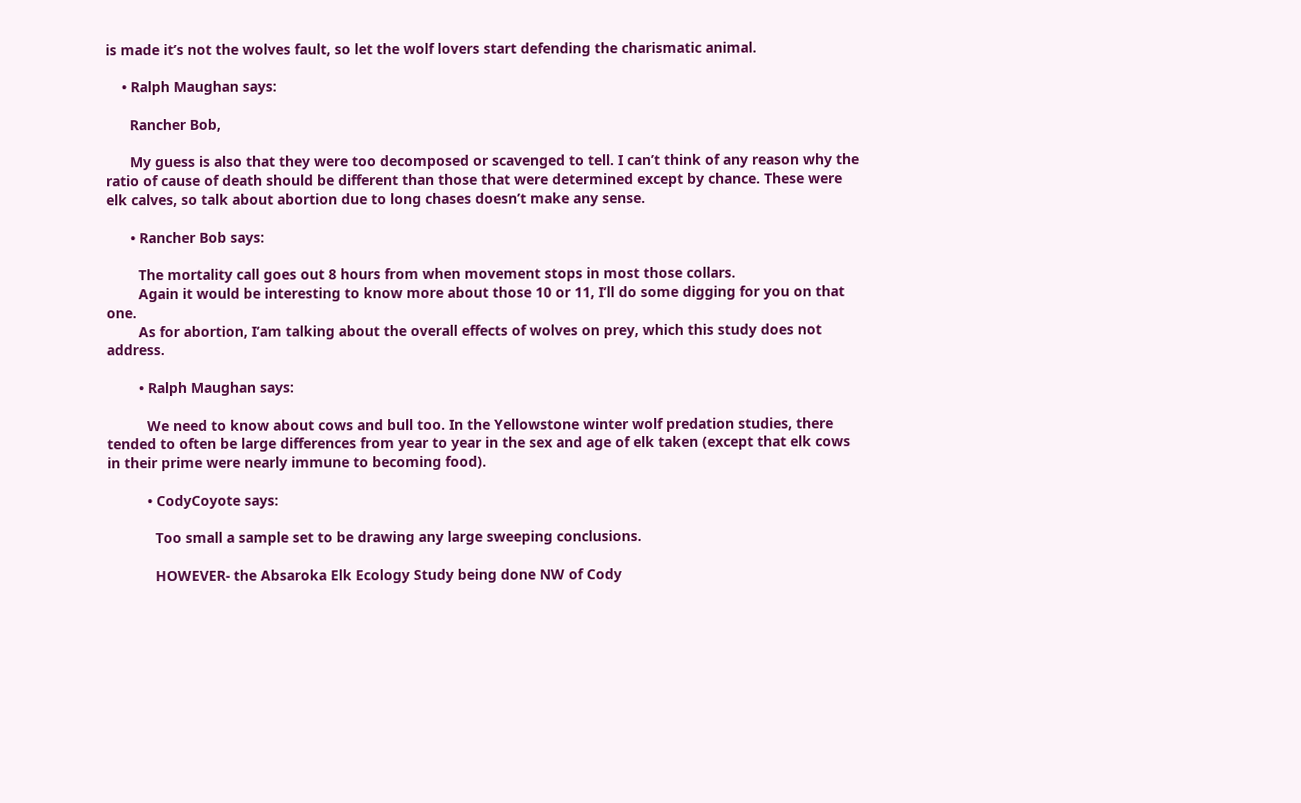is made it’s not the wolves fault, so let the wolf lovers start defending the charismatic animal.

    • Ralph Maughan says:

      Rancher Bob,

      My guess is also that they were too decomposed or scavenged to tell. I can’t think of any reason why the ratio of cause of death should be different than those that were determined except by chance. These were elk calves, so talk about abortion due to long chases doesn’t make any sense.

      • Rancher Bob says:

        The mortality call goes out 8 hours from when movement stops in most those collars.
        Again it would be interesting to know more about those 10 or 11, I’ll do some digging for you on that one.
        As for abortion, I’am talking about the overall effects of wolves on prey, which this study does not address.

        • Ralph Maughan says:

          We need to know about cows and bull too. In the Yellowstone winter wolf predation studies, there tended to often be large differences from year to year in the sex and age of elk taken (except that elk cows in their prime were nearly immune to becoming food).

          • CodyCoyote says:

            Too small a sample set to be drawing any large sweeping conclusions.

            HOWEVER- the Absaroka Elk Ecology Study being done NW of Cody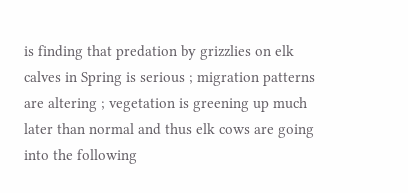is finding that predation by grizzlies on elk calves in Spring is serious ; migration patterns are altering ; vegetation is greening up much later than normal and thus elk cows are going into the following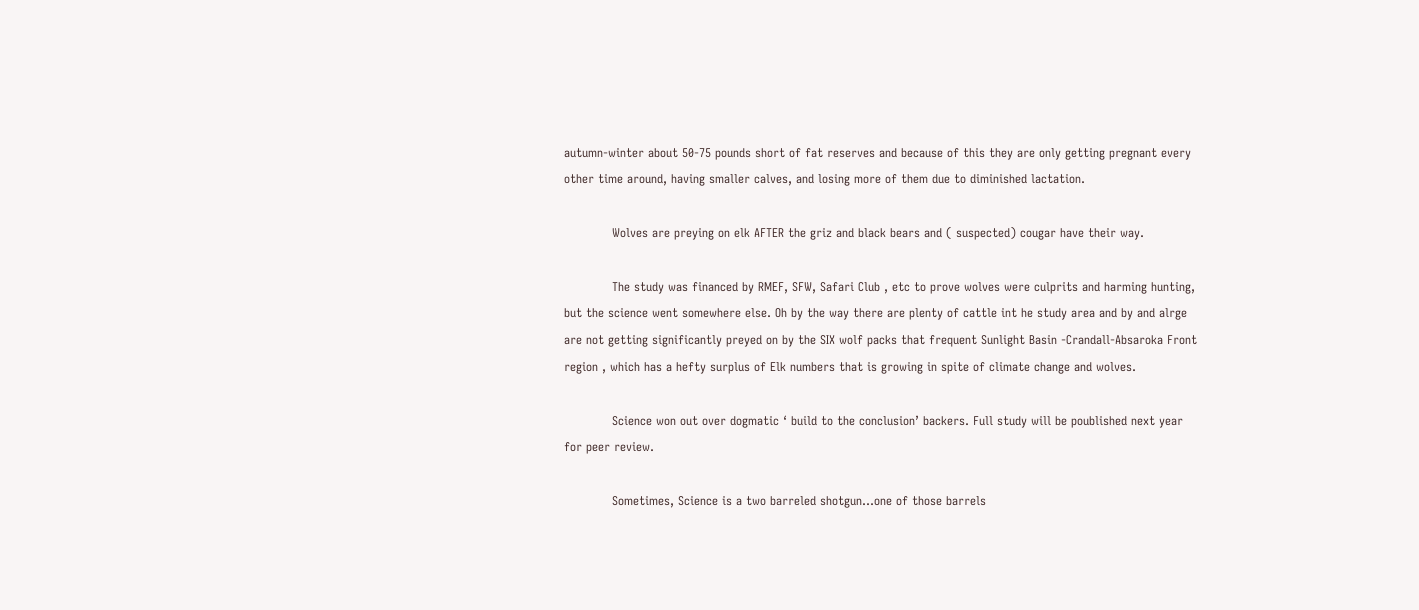autumn-winter about 50-75 pounds short of fat reserves and because of this they are only getting pregnant every other time around, having smaller calves, and losing more of them due to diminished lactation.

            Wolves are preying on elk AFTER the griz and black bears and ( suspected) cougar have their way.

            The study was financed by RMEF, SFW, Safari Club , etc to prove wolves were culprits and harming hunting, but the science went somewhere else. Oh by the way there are plenty of cattle int he study area and by and alrge are not getting significantly preyed on by the SIX wolf packs that frequent Sunlight Basin -Crandall-Absaroka Front region , which has a hefty surplus of Elk numbers that is growing in spite of climate change and wolves.

            Science won out over dogmatic ‘ build to the conclusion’ backers. Full study will be poublished next year for peer review.

            Sometimes, Science is a two barreled shotgun…one of those barrels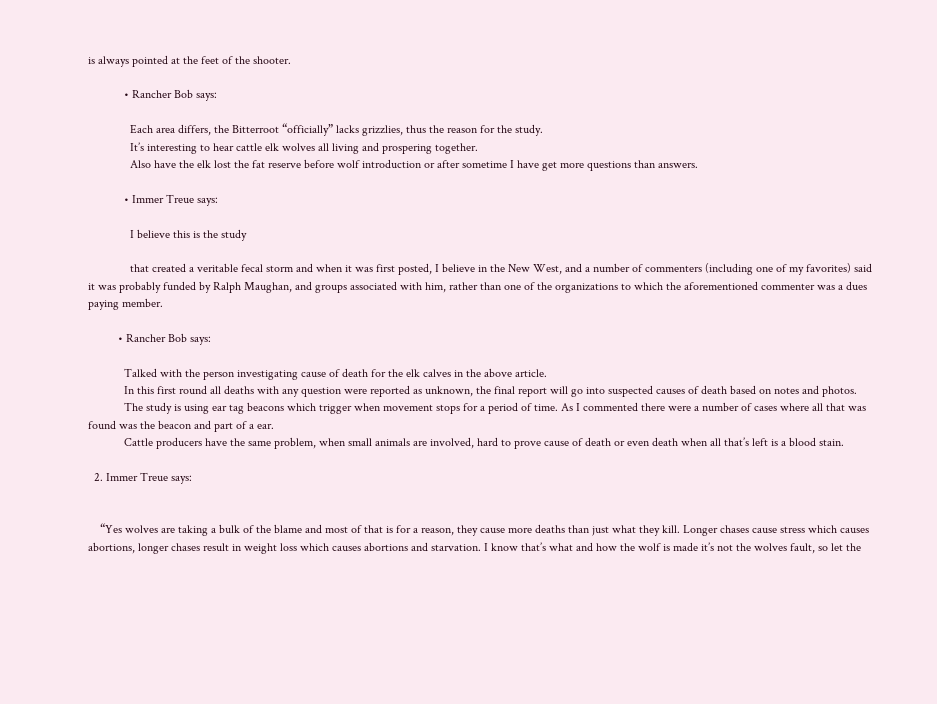is always pointed at the feet of the shooter.

            • Rancher Bob says:

              Each area differs, the Bitterroot “officially” lacks grizzlies, thus the reason for the study.
              It’s interesting to hear cattle elk wolves all living and prospering together.
              Also have the elk lost the fat reserve before wolf introduction or after sometime I have get more questions than answers.

            • Immer Treue says:

              I believe this is the study

              that created a veritable fecal storm and when it was first posted, I believe in the New West, and a number of commenters (including one of my favorites) said it was probably funded by Ralph Maughan, and groups associated with him, rather than one of the organizations to which the aforementioned commenter was a dues paying member.

          • Rancher Bob says:

            Talked with the person investigating cause of death for the elk calves in the above article.
            In this first round all deaths with any question were reported as unknown, the final report will go into suspected causes of death based on notes and photos.
            The study is using ear tag beacons which trigger when movement stops for a period of time. As I commented there were a number of cases where all that was found was the beacon and part of a ear.
            Cattle producers have the same problem, when small animals are involved, hard to prove cause of death or even death when all that’s left is a blood stain.

  2. Immer Treue says:


    “Yes wolves are taking a bulk of the blame and most of that is for a reason, they cause more deaths than just what they kill. Longer chases cause stress which causes abortions, longer chases result in weight loss which causes abortions and starvation. I know that’s what and how the wolf is made it’s not the wolves fault, so let the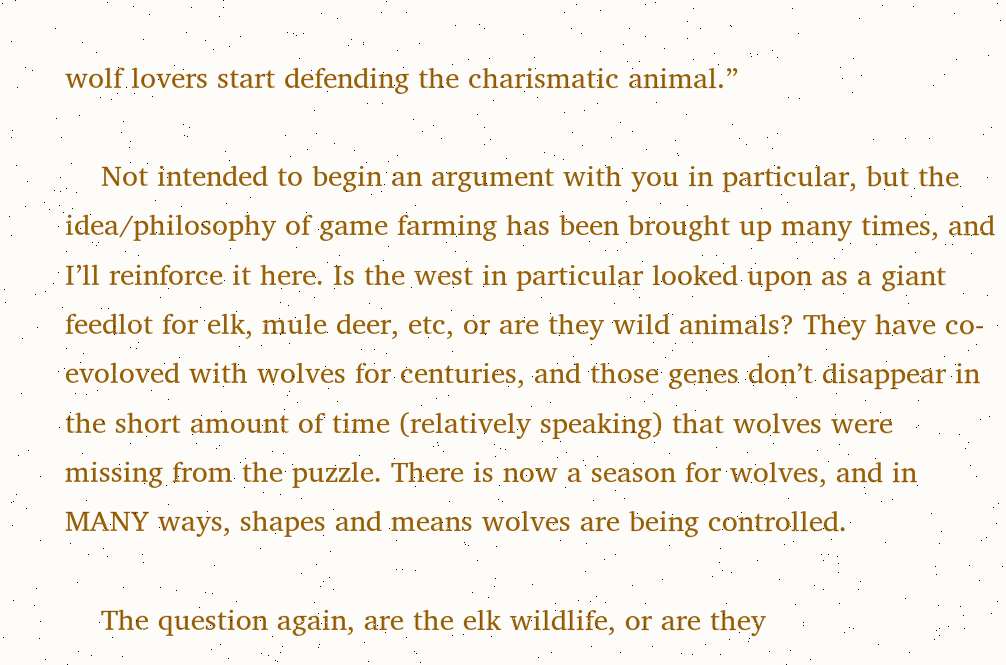wolf lovers start defending the charismatic animal.”

    Not intended to begin an argument with you in particular, but the idea/philosophy of game farming has been brought up many times, and I’ll reinforce it here. Is the west in particular looked upon as a giant feedlot for elk, mule deer, etc, or are they wild animals? They have co-evoloved with wolves for centuries, and those genes don’t disappear in the short amount of time (relatively speaking) that wolves were missing from the puzzle. There is now a season for wolves, and in MANY ways, shapes and means wolves are being controlled.

    The question again, are the elk wildlife, or are they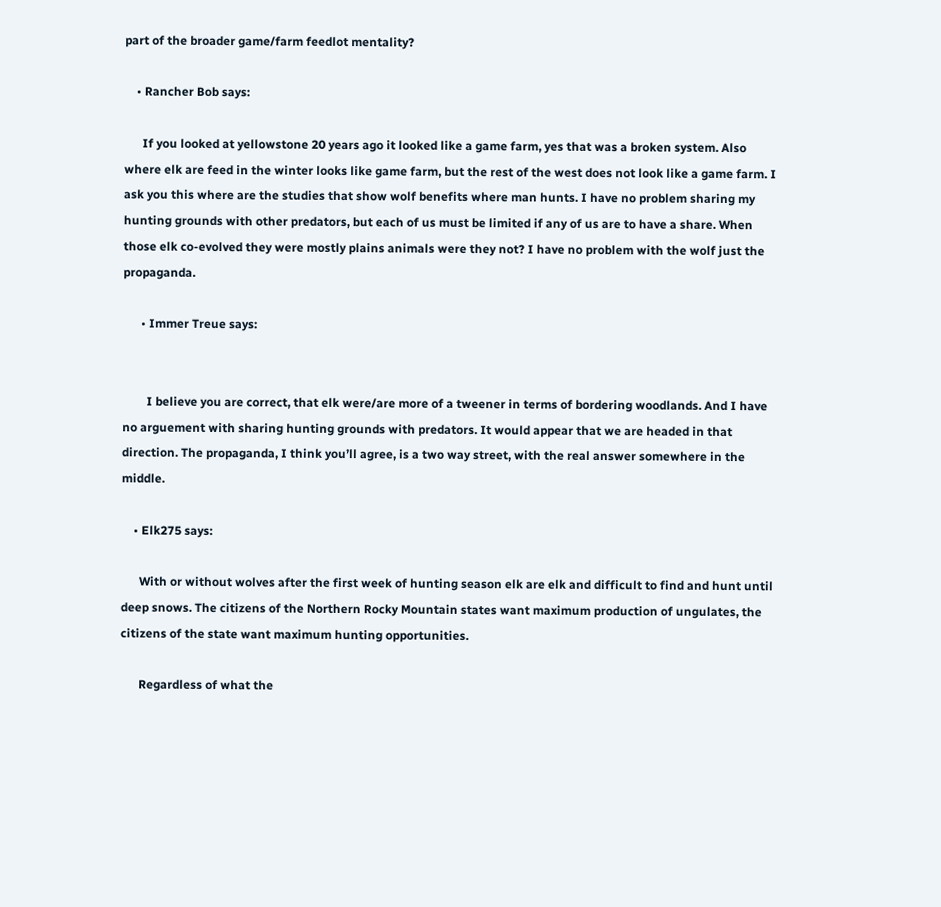part of the broader game/farm feedlot mentality?

    • Rancher Bob says:

      If you looked at yellowstone 20 years ago it looked like a game farm, yes that was a broken system. Also where elk are feed in the winter looks like game farm, but the rest of the west does not look like a game farm. I ask you this where are the studies that show wolf benefits where man hunts. I have no problem sharing my hunting grounds with other predators, but each of us must be limited if any of us are to have a share. When those elk co-evolved they were mostly plains animals were they not? I have no problem with the wolf just the propaganda.

      • Immer Treue says:


        I believe you are correct, that elk were/are more of a tweener in terms of bordering woodlands. And I have no arguement with sharing hunting grounds with predators. It would appear that we are headed in that direction. The propaganda, I think you’ll agree, is a two way street, with the real answer somewhere in the middle.

    • Elk275 says:

      With or without wolves after the first week of hunting season elk are elk and difficult to find and hunt until deep snows. The citizens of the Northern Rocky Mountain states want maximum production of ungulates, the citizens of the state want maximum hunting opportunities.

      Regardless of what the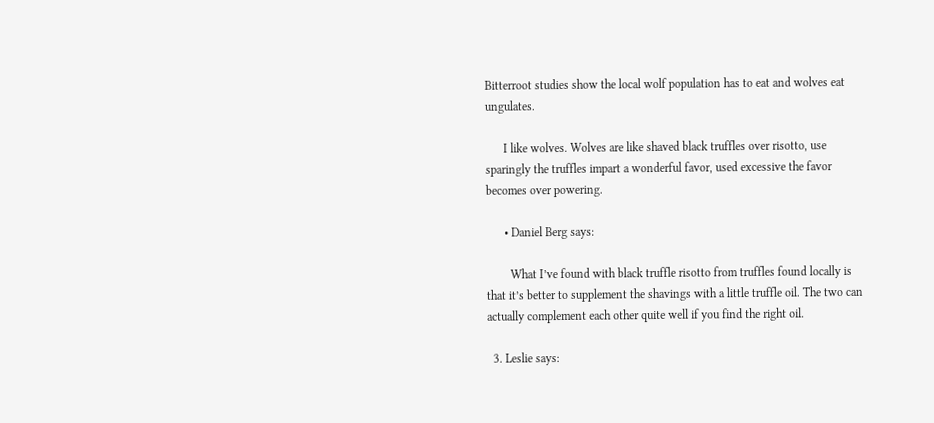Bitterroot studies show the local wolf population has to eat and wolves eat ungulates.

      I like wolves. Wolves are like shaved black truffles over risotto, use sparingly the truffles impart a wonderful favor, used excessive the favor becomes over powering.

      • Daniel Berg says:

        What I’ve found with black truffle risotto from truffles found locally is that it’s better to supplement the shavings with a little truffle oil. The two can actually complement each other quite well if you find the right oil.

  3. Leslie says: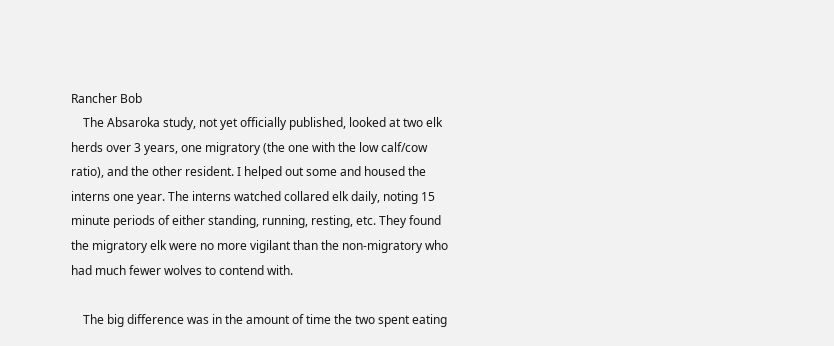Rancher Bob
    The Absaroka study, not yet officially published, looked at two elk herds over 3 years, one migratory (the one with the low calf/cow ratio), and the other resident. I helped out some and housed the interns one year. The interns watched collared elk daily, noting 15 minute periods of either standing, running, resting, etc. They found the migratory elk were no more vigilant than the non-migratory who had much fewer wolves to contend with.

    The big difference was in the amount of time the two spent eating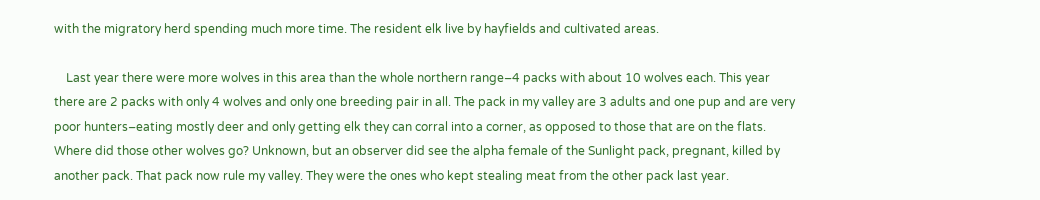with the migratory herd spending much more time. The resident elk live by hayfields and cultivated areas.

    Last year there were more wolves in this area than the whole northern range–4 packs with about 10 wolves each. This year there are 2 packs with only 4 wolves and only one breeding pair in all. The pack in my valley are 3 adults and one pup and are very poor hunters–eating mostly deer and only getting elk they can corral into a corner, as opposed to those that are on the flats. Where did those other wolves go? Unknown, but an observer did see the alpha female of the Sunlight pack, pregnant, killed by another pack. That pack now rule my valley. They were the ones who kept stealing meat from the other pack last year.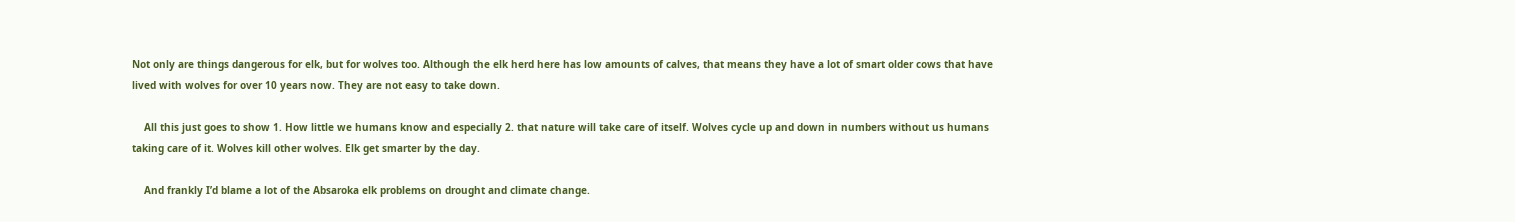Not only are things dangerous for elk, but for wolves too. Although the elk herd here has low amounts of calves, that means they have a lot of smart older cows that have lived with wolves for over 10 years now. They are not easy to take down.

    All this just goes to show 1. How little we humans know and especially 2. that nature will take care of itself. Wolves cycle up and down in numbers without us humans taking care of it. Wolves kill other wolves. Elk get smarter by the day.

    And frankly I’d blame a lot of the Absaroka elk problems on drought and climate change.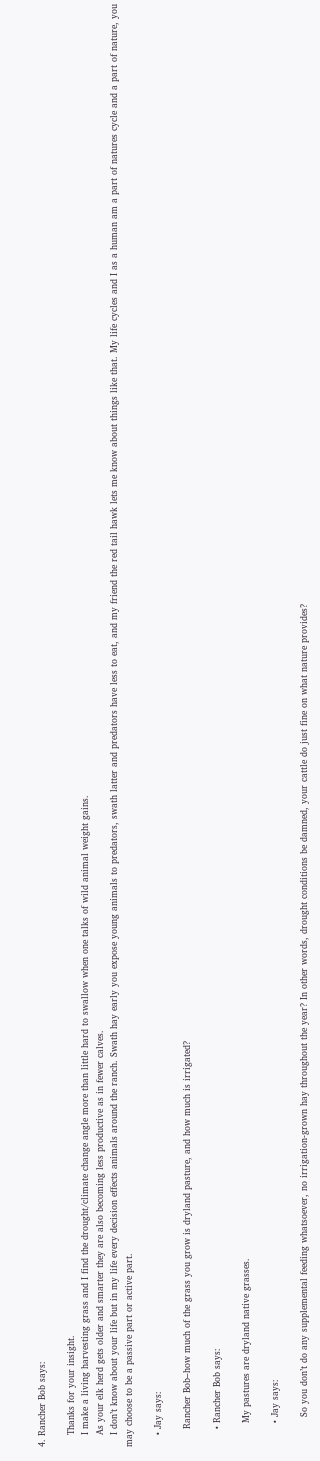4. Rancher Bob says:

    Thanks for your insight.
    I make a living harvesting grass and I find the drought/climate change angle more than little hard to swallow when one talks of wild animal weight gains.
    As your elk herd gets older and smarter they are also becoming less productive as in fewer calves.
    I don’t know about your life but in my life every decision effects animals around the ranch. Swath hay early you expose young animals to predators, swath latter and predators have less to eat, and my friend the red tail hawk lets me know about things like that. My life cycles and I as a human am a part of natures cycle and a part of nature, you may choose to be a passive part or active part.

    • Jay says:

      Rancher Bob–how much of the grass you grow is dryland pasture, and how much is irrigated?

      • Rancher Bob says:

        My pastures are dryland native grasses.

        • Jay says:

          So you don’t do any supplemental feeding whatsoever, no irrigation-grown hay throughout the year? In other words, drought conditions be damned, your cattle do just fine on what nature provides?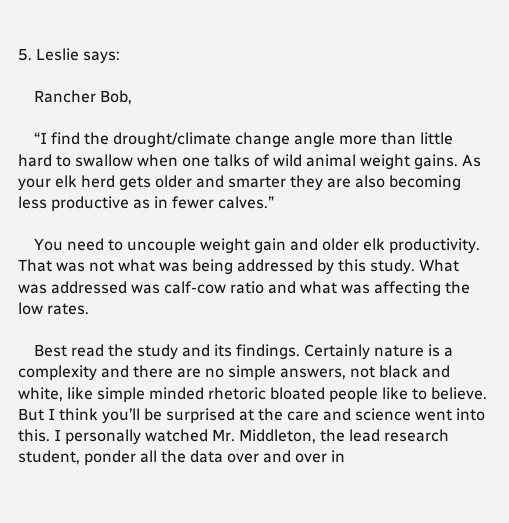5. Leslie says:

    Rancher Bob,

    “I find the drought/climate change angle more than little hard to swallow when one talks of wild animal weight gains. As your elk herd gets older and smarter they are also becoming less productive as in fewer calves.”

    You need to uncouple weight gain and older elk productivity. That was not what was being addressed by this study. What was addressed was calf-cow ratio and what was affecting the low rates.

    Best read the study and its findings. Certainly nature is a complexity and there are no simple answers, not black and white, like simple minded rhetoric bloated people like to believe. But I think you’ll be surprised at the care and science went into this. I personally watched Mr. Middleton, the lead research student, ponder all the data over and over in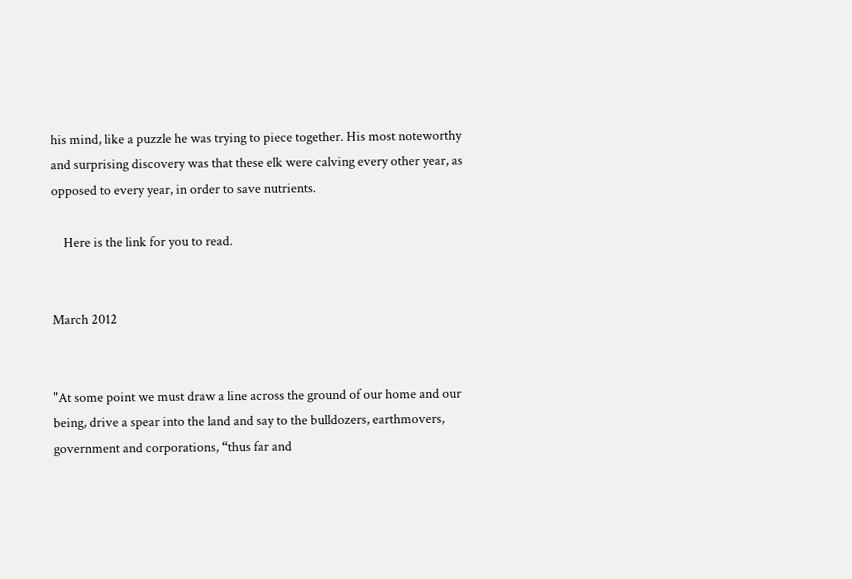his mind, like a puzzle he was trying to piece together. His most noteworthy and surprising discovery was that these elk were calving every other year, as opposed to every year, in order to save nutrients.

    Here is the link for you to read.


March 2012


"At some point we must draw a line across the ground of our home and our being, drive a spear into the land and say to the bulldozers, earthmovers, government and corporations, “thus far and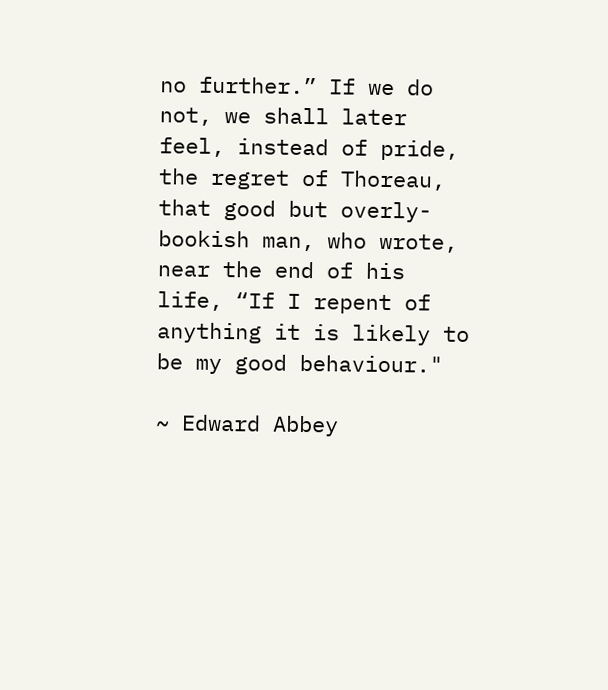no further.” If we do not, we shall later feel, instead of pride, the regret of Thoreau, that good but overly-bookish man, who wrote, near the end of his life, “If I repent of anything it is likely to be my good behaviour."

~ Edward Abbey